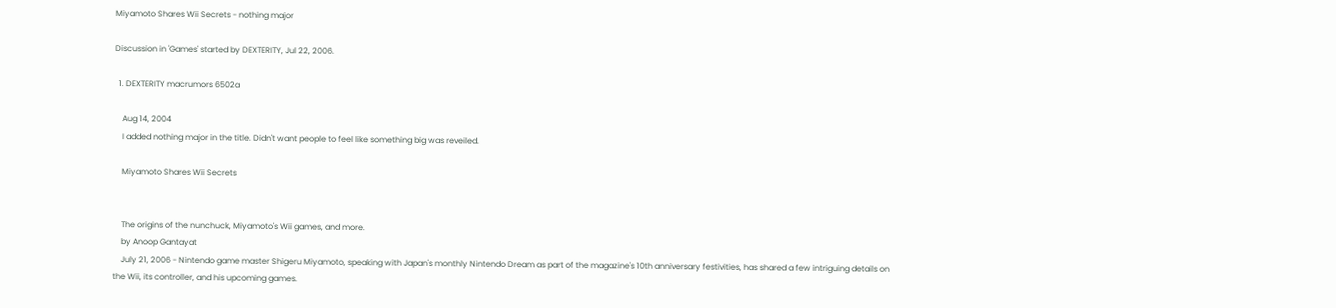Miyamoto Shares Wii Secrets - nothing major

Discussion in 'Games' started by DEXTERITY, Jul 22, 2006.

  1. DEXTERITY macrumors 6502a

    Aug 14, 2004
    I added nothing major in the title. Didn't want people to feel like something big was reveiled.

    Miyamoto Shares Wii Secrets


    The origins of the nunchuck, Miyamoto's Wii games, and more.
    by Anoop Gantayat
    July 21, 2006 - Nintendo game master Shigeru Miyamoto, speaking with Japan's monthly Nintendo Dream as part of the magazine's 10th anniversary festivities, has shared a few intriguing details on the Wii, its controller, and his upcoming games.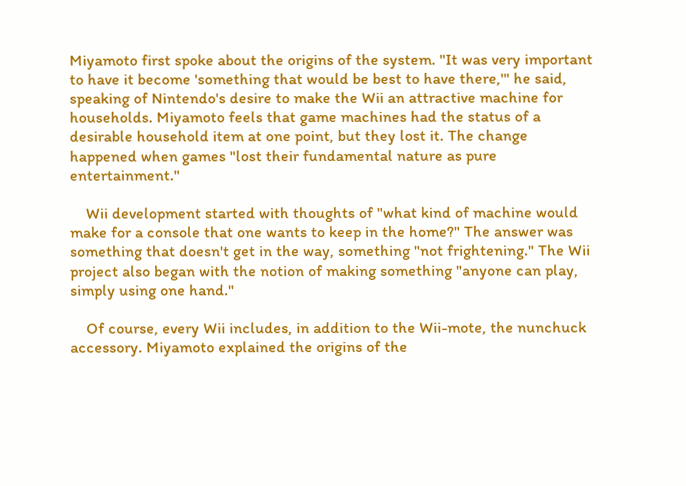Miyamoto first spoke about the origins of the system. "It was very important to have it become 'something that would be best to have there,'" he said, speaking of Nintendo's desire to make the Wii an attractive machine for households. Miyamoto feels that game machines had the status of a desirable household item at one point, but they lost it. The change happened when games "lost their fundamental nature as pure entertainment."

    Wii development started with thoughts of "what kind of machine would make for a console that one wants to keep in the home?" The answer was something that doesn't get in the way, something "not frightening." The Wii project also began with the notion of making something "anyone can play, simply using one hand."

    Of course, every Wii includes, in addition to the Wii-mote, the nunchuck accessory. Miyamoto explained the origins of the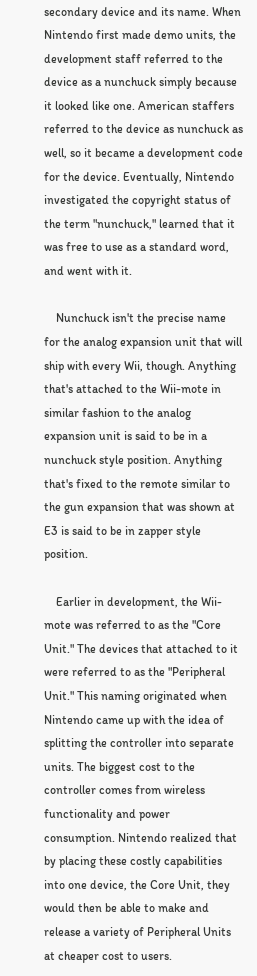secondary device and its name. When Nintendo first made demo units, the development staff referred to the device as a nunchuck simply because it looked like one. American staffers referred to the device as nunchuck as well, so it became a development code for the device. Eventually, Nintendo investigated the copyright status of the term "nunchuck," learned that it was free to use as a standard word, and went with it.

    Nunchuck isn't the precise name for the analog expansion unit that will ship with every Wii, though. Anything that's attached to the Wii-mote in similar fashion to the analog expansion unit is said to be in a nunchuck style position. Anything that's fixed to the remote similar to the gun expansion that was shown at E3 is said to be in zapper style position.

    Earlier in development, the Wii-mote was referred to as the "Core Unit." The devices that attached to it were referred to as the "Peripheral Unit." This naming originated when Nintendo came up with the idea of splitting the controller into separate units. The biggest cost to the controller comes from wireless functionality and power consumption. Nintendo realized that by placing these costly capabilities into one device, the Core Unit, they would then be able to make and release a variety of Peripheral Units at cheaper cost to users.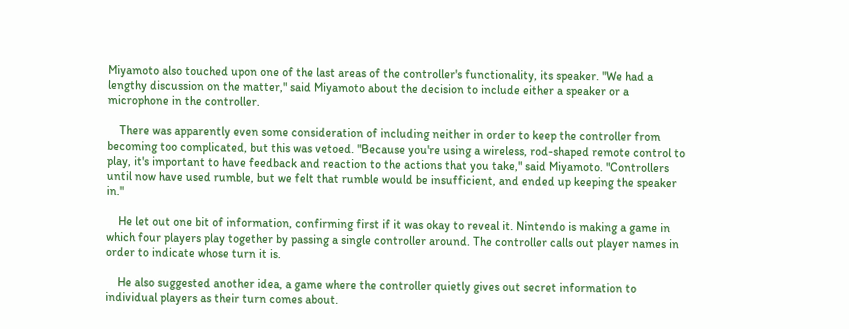Miyamoto also touched upon one of the last areas of the controller's functionality, its speaker. "We had a lengthy discussion on the matter," said Miyamoto about the decision to include either a speaker or a microphone in the controller.

    There was apparently even some consideration of including neither in order to keep the controller from becoming too complicated, but this was vetoed. "Because you're using a wireless, rod-shaped remote control to play, it's important to have feedback and reaction to the actions that you take," said Miyamoto. "Controllers until now have used rumble, but we felt that rumble would be insufficient, and ended up keeping the speaker in."

    He let out one bit of information, confirming first if it was okay to reveal it. Nintendo is making a game in which four players play together by passing a single controller around. The controller calls out player names in order to indicate whose turn it is.

    He also suggested another idea, a game where the controller quietly gives out secret information to individual players as their turn comes about.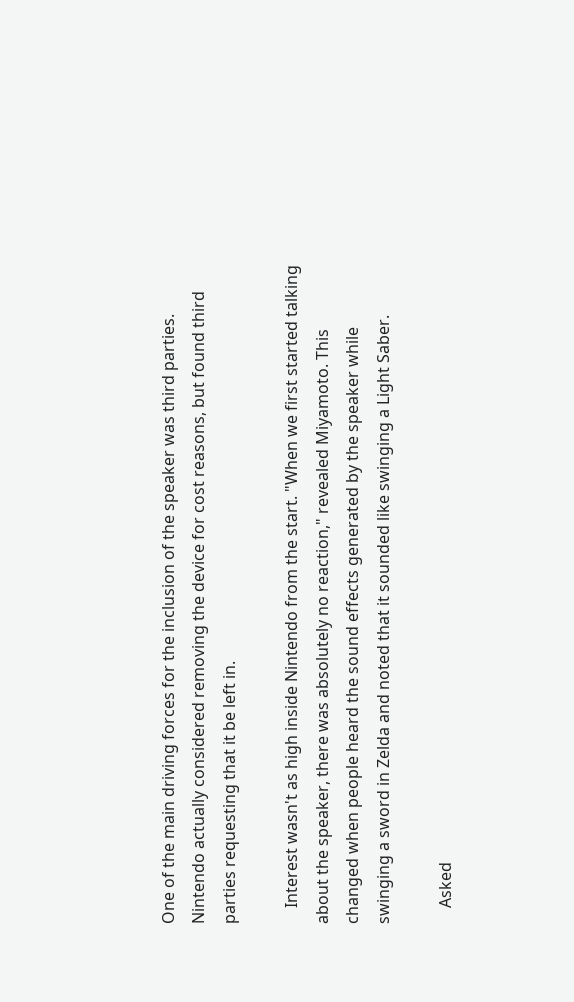One of the main driving forces for the inclusion of the speaker was third parties. Nintendo actually considered removing the device for cost reasons, but found third parties requesting that it be left in.

    Interest wasn't as high inside Nintendo from the start. "When we first started talking about the speaker, there was absolutely no reaction," revealed Miyamoto. This changed when people heard the sound effects generated by the speaker while swinging a sword in Zelda and noted that it sounded like swinging a Light Saber.

    Asked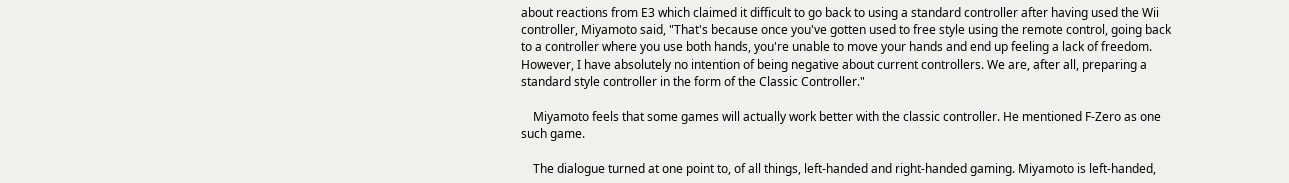about reactions from E3 which claimed it difficult to go back to using a standard controller after having used the Wii controller, Miyamoto said, "That's because once you've gotten used to free style using the remote control, going back to a controller where you use both hands, you're unable to move your hands and end up feeling a lack of freedom. However, I have absolutely no intention of being negative about current controllers. We are, after all, preparing a standard style controller in the form of the Classic Controller."

    Miyamoto feels that some games will actually work better with the classic controller. He mentioned F-Zero as one such game.

    The dialogue turned at one point to, of all things, left-handed and right-handed gaming. Miyamoto is left-handed,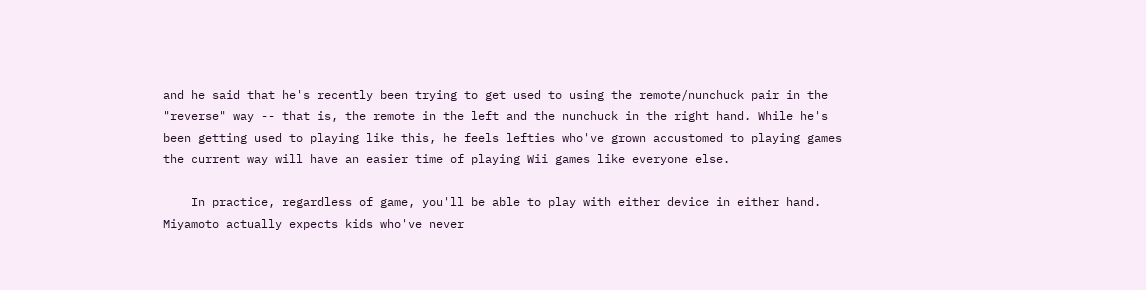and he said that he's recently been trying to get used to using the remote/nunchuck pair in the "reverse" way -- that is, the remote in the left and the nunchuck in the right hand. While he's been getting used to playing like this, he feels lefties who've grown accustomed to playing games the current way will have an easier time of playing Wii games like everyone else.

    In practice, regardless of game, you'll be able to play with either device in either hand. Miyamoto actually expects kids who've never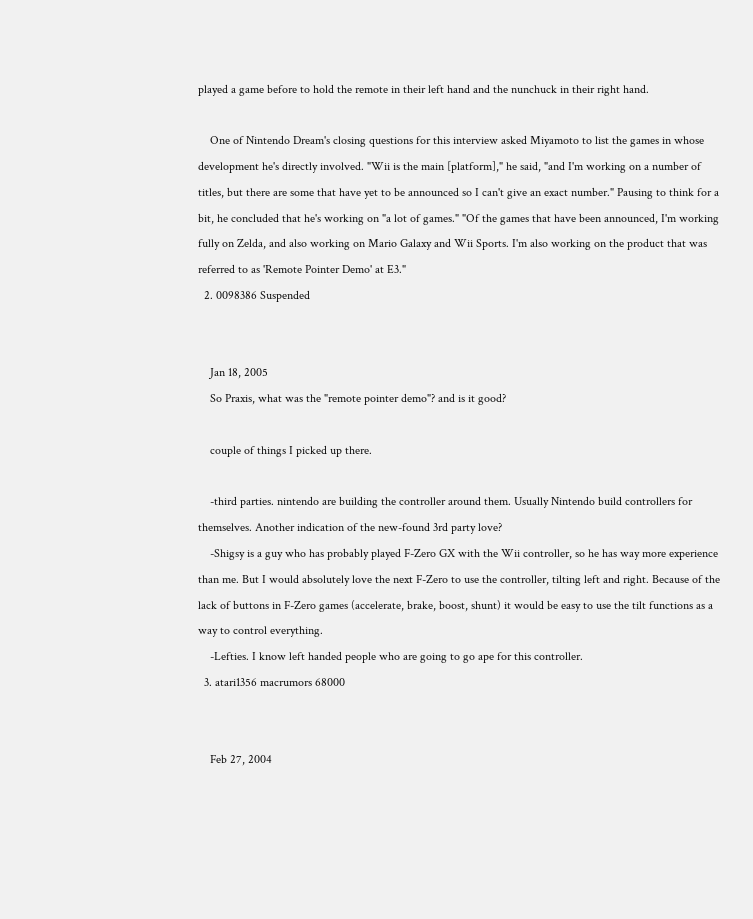played a game before to hold the remote in their left hand and the nunchuck in their right hand.

    One of Nintendo Dream's closing questions for this interview asked Miyamoto to list the games in whose development he's directly involved. "Wii is the main [platform]," he said, "and I'm working on a number of titles, but there are some that have yet to be announced so I can't give an exact number." Pausing to think for a bit, he concluded that he's working on "a lot of games." "Of the games that have been announced, I'm working fully on Zelda, and also working on Mario Galaxy and Wii Sports. I'm also working on the product that was referred to as 'Remote Pointer Demo' at E3."
  2. 0098386 Suspended


    Jan 18, 2005
    So Praxis, what was the "remote pointer demo"? and is it good?

    couple of things I picked up there.

    -third parties. nintendo are building the controller around them. Usually Nintendo build controllers for themselves. Another indication of the new-found 3rd party love?
    -Shigsy is a guy who has probably played F-Zero GX with the Wii controller, so he has way more experience than me. But I would absolutely love the next F-Zero to use the controller, tilting left and right. Because of the lack of buttons in F-Zero games (accelerate, brake, boost, shunt) it would be easy to use the tilt functions as a way to control everything.
    -Lefties. I know left handed people who are going to go ape for this controller.
  3. atari1356 macrumors 68000


    Feb 27, 2004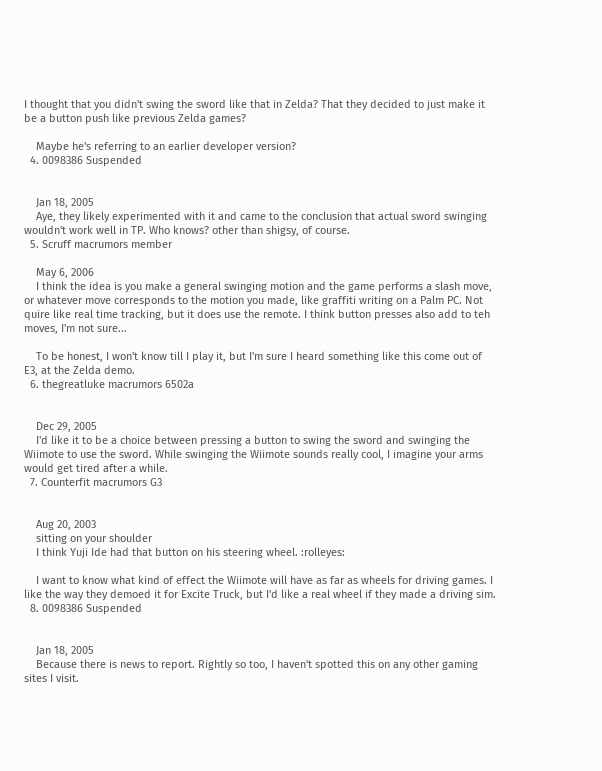I thought that you didn't swing the sword like that in Zelda? That they decided to just make it be a button push like previous Zelda games?

    Maybe he's referring to an earlier developer version?
  4. 0098386 Suspended


    Jan 18, 2005
    Aye, they likely experimented with it and came to the conclusion that actual sword swinging wouldn't work well in TP. Who knows? other than shigsy, of course.
  5. Scruff macrumors member

    May 6, 2006
    I think the idea is you make a general swinging motion and the game performs a slash move, or whatever move corresponds to the motion you made, like graffiti writing on a Palm PC. Not quire like real time tracking, but it does use the remote. I think button presses also add to teh moves, I'm not sure...

    To be honest, I won't know till I play it, but I'm sure I heard something like this come out of E3, at the Zelda demo.
  6. thegreatluke macrumors 6502a


    Dec 29, 2005
    I'd like it to be a choice between pressing a button to swing the sword and swinging the Wiimote to use the sword. While swinging the Wiimote sounds really cool, I imagine your arms would get tired after a while.
  7. Counterfit macrumors G3


    Aug 20, 2003
    sitting on your shoulder
    I think Yuji Ide had that button on his steering wheel. :rolleyes:

    I want to know what kind of effect the Wiimote will have as far as wheels for driving games. I like the way they demoed it for Excite Truck, but I'd like a real wheel if they made a driving sim.
  8. 0098386 Suspended


    Jan 18, 2005
    Because there is news to report. Rightly so too, I haven't spotted this on any other gaming sites I visit.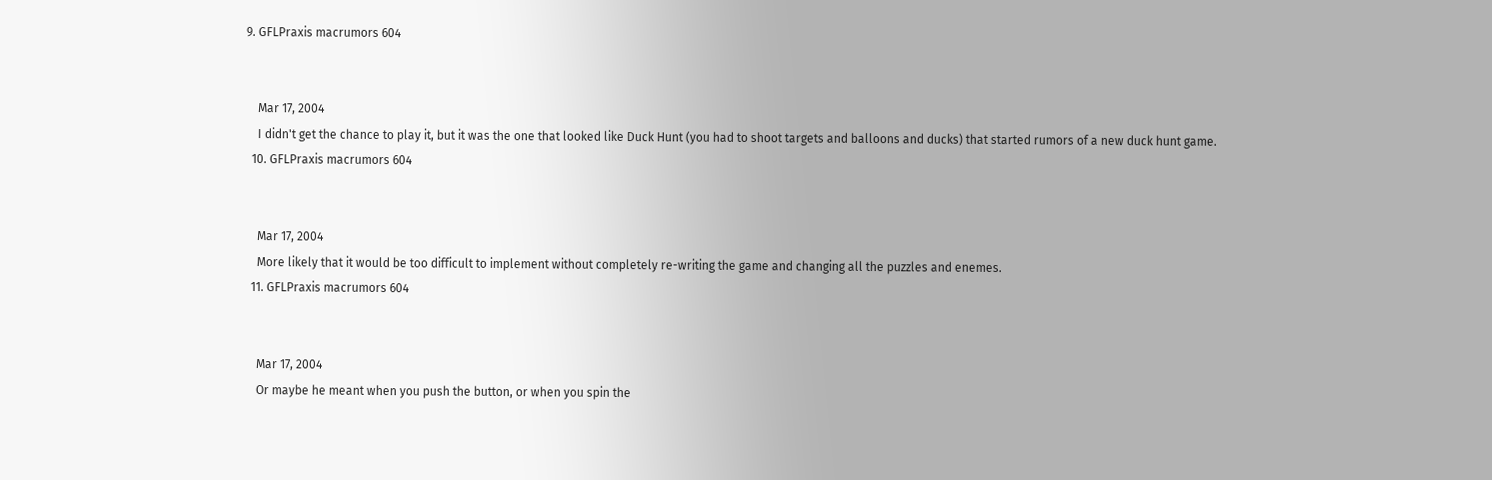9. GFLPraxis macrumors 604


    Mar 17, 2004
    I didn't get the chance to play it, but it was the one that looked like Duck Hunt (you had to shoot targets and balloons and ducks) that started rumors of a new duck hunt game.
  10. GFLPraxis macrumors 604


    Mar 17, 2004
    More likely that it would be too difficult to implement without completely re-writing the game and changing all the puzzles and enemes.
  11. GFLPraxis macrumors 604


    Mar 17, 2004
    Or maybe he meant when you push the button, or when you spin the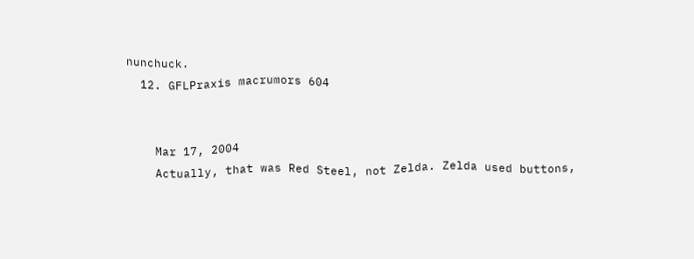nunchuck.
  12. GFLPraxis macrumors 604


    Mar 17, 2004
    Actually, that was Red Steel, not Zelda. Zelda used buttons,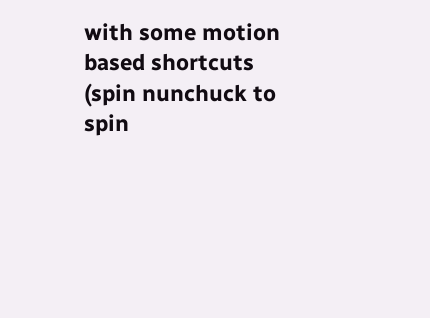with some motion based shortcuts (spin nunchuck to spin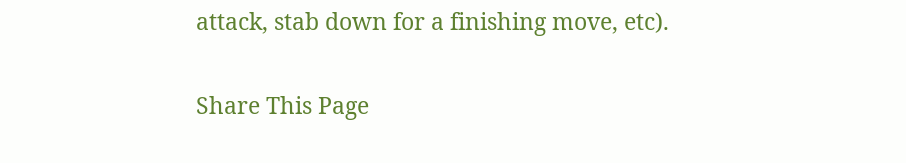attack, stab down for a finishing move, etc).

Share This Page